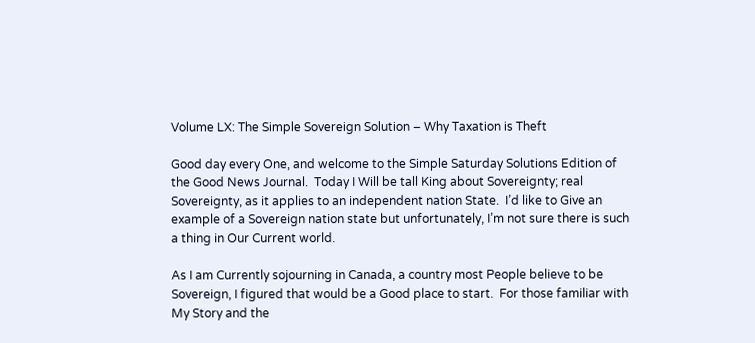Volume LX: The Simple Sovereign Solution – Why Taxation is Theft

Good day every One, and welcome to the Simple Saturday Solutions Edition of the Good News Journal.  Today I Will be tall King about Sovereignty; real Sovereignty, as it applies to an independent nation State.  I’d like to Give an example of a Sovereign nation state but unfortunately, I’m not sure there is such a thing in Our Current world.

As I am Currently sojourning in Canada, a country most People believe to be Sovereign, I figured that would be a Good place to start.  For those familiar with My Story and the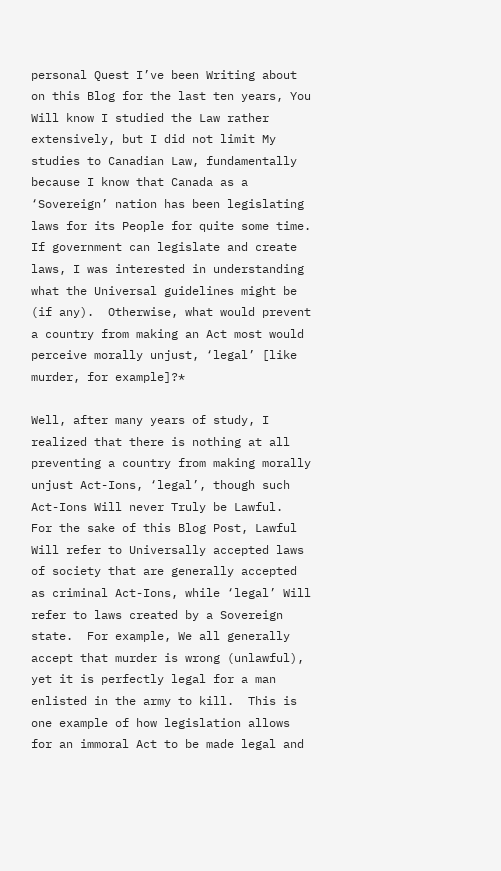personal Quest I’ve been Writing about on this Blog for the last ten years, You Will know I studied the Law rather extensively, but I did not limit My studies to Canadian Law, fundamentally because I know that Canada as a ‘Sovereign’ nation has been legislating laws for its People for quite some time.  If government can legislate and create laws, I was interested in understanding what the Universal guidelines might be (if any).  Otherwise, what would prevent a country from making an Act most would perceive morally unjust, ‘legal’ [like murder, for example]?*

Well, after many years of study, I realized that there is nothing at all preventing a country from making morally unjust Act-Ions, ‘legal’, though such Act-Ions Will never Truly be Lawful.  For the sake of this Blog Post, Lawful Will refer to Universally accepted laws of society that are generally accepted as criminal Act-Ions, while ‘legal’ Will refer to laws created by a Sovereign state.  For example, We all generally accept that murder is wrong (unlawful), yet it is perfectly legal for a man enlisted in the army to kill.  This is one example of how legislation allows for an immoral Act to be made legal and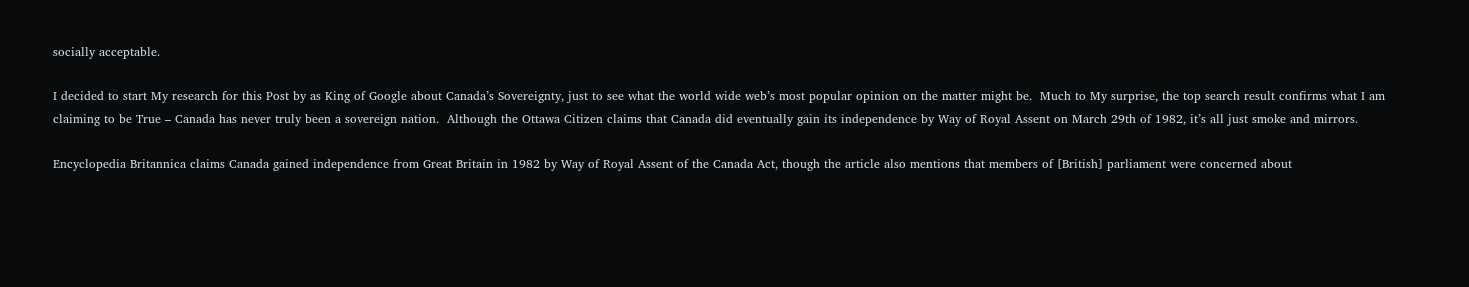socially acceptable.

I decided to start My research for this Post by as King of Google about Canada’s Sovereignty, just to see what the world wide web’s most popular opinion on the matter might be.  Much to My surprise, the top search result confirms what I am claiming to be True – Canada has never truly been a sovereign nation.  Although the Ottawa Citizen claims that Canada did eventually gain its independence by Way of Royal Assent on March 29th of 1982, it’s all just smoke and mirrors.

Encyclopedia Britannica claims Canada gained independence from Great Britain in 1982 by Way of Royal Assent of the Canada Act, though the article also mentions that members of [British] parliament were concerned about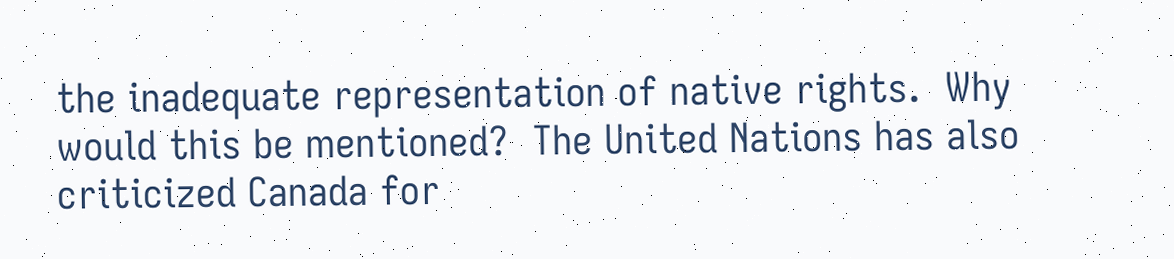the inadequate representation of native rights.  Why would this be mentioned?  The United Nations has also criticized Canada for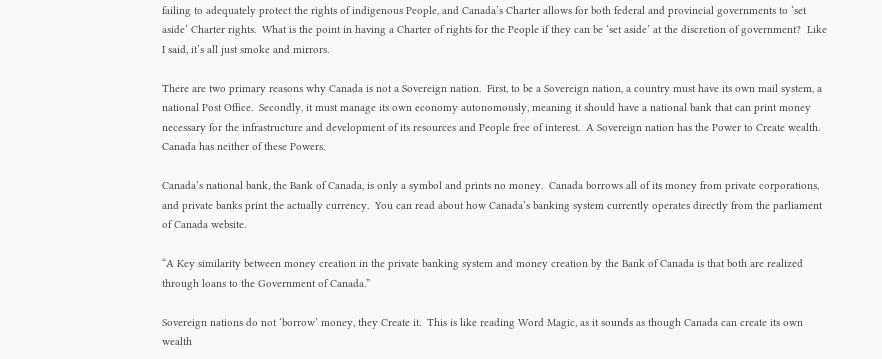failing to adequately protect the rights of indigenous People, and Canada’s Charter allows for both federal and provincial governments to ‘set aside’ Charter rights.  What is the point in having a Charter of rights for the People if they can be ‘set aside’ at the discretion of government?  Like I said, it’s all just smoke and mirrors.

There are two primary reasons why Canada is not a Sovereign nation.  First, to be a Sovereign nation, a country must have its own mail system, a national Post Office.  Secondly, it must manage its own economy autonomously, meaning it should have a national bank that can print money necessary for the infrastructure and development of its resources and People free of interest.  A Sovereign nation has the Power to Create wealth.  Canada has neither of these Powers.

Canada’s national bank, the Bank of Canada, is only a symbol and prints no money.  Canada borrows all of its money from private corporations, and private banks print the actually currency.  You can read about how Canada’s banking system currently operates directly from the parliament of Canada website.

“A Key similarity between money creation in the private banking system and money creation by the Bank of Canada is that both are realized through loans to the Government of Canada.”

Sovereign nations do not ‘borrow’ money, they Create it.  This is like reading Word Magic, as it sounds as though Canada can create its own wealth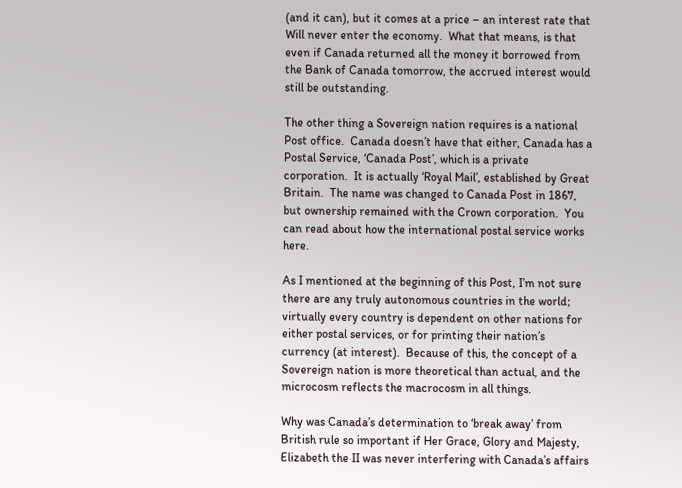(and it can), but it comes at a price – an interest rate that Will never enter the economy.  What that means, is that even if Canada returned all the money it borrowed from the Bank of Canada tomorrow, the accrued interest would still be outstanding.

The other thing a Sovereign nation requires is a national Post office.  Canada doesn’t have that either, Canada has a Postal Service, ‘Canada Post’, which is a private corporation.  It is actually ‘Royal Mail’, established by Great Britain.  The name was changed to Canada Post in 1867, but ownership remained with the Crown corporation.  You can read about how the international postal service works here.

As I mentioned at the beginning of this Post, I’m not sure there are any truly autonomous countries in the world; virtually every country is dependent on other nations for either postal services, or for printing their nation’s currency (at interest).  Because of this, the concept of a Sovereign nation is more theoretical than actual, and the microcosm reflects the macrocosm in all things.

Why was Canada’s determination to ‘break away’ from British rule so important if Her Grace, Glory and Majesty, Elizabeth the II was never interfering with Canada’s affairs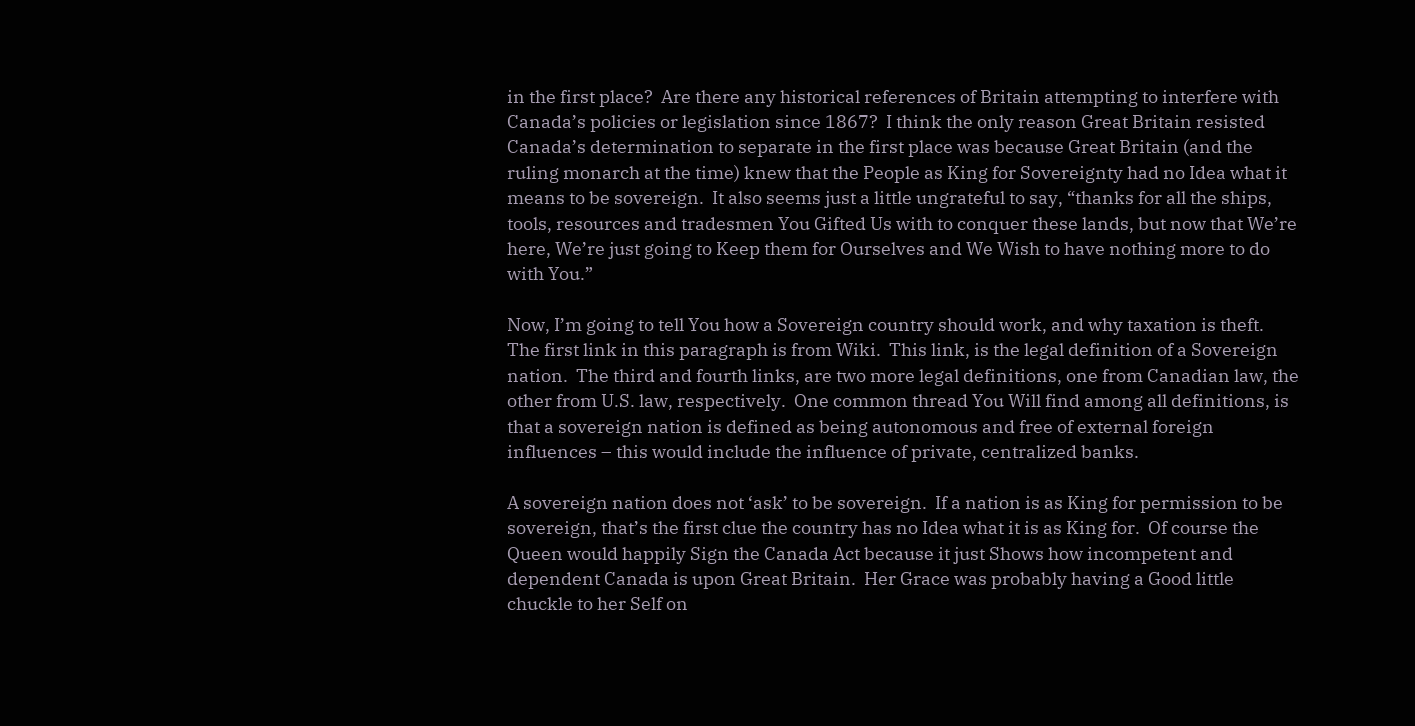in the first place?  Are there any historical references of Britain attempting to interfere with Canada’s policies or legislation since 1867?  I think the only reason Great Britain resisted Canada’s determination to separate in the first place was because Great Britain (and the ruling monarch at the time) knew that the People as King for Sovereignty had no Idea what it means to be sovereign.  It also seems just a little ungrateful to say, “thanks for all the ships, tools, resources and tradesmen You Gifted Us with to conquer these lands, but now that We’re here, We’re just going to Keep them for Ourselves and We Wish to have nothing more to do with You.”

Now, I’m going to tell You how a Sovereign country should work, and why taxation is theft.  The first link in this paragraph is from Wiki.  This link, is the legal definition of a Sovereign nation.  The third and fourth links, are two more legal definitions, one from Canadian law, the other from U.S. law, respectively.  One common thread You Will find among all definitions, is that a sovereign nation is defined as being autonomous and free of external foreign influences – this would include the influence of private, centralized banks.

A sovereign nation does not ‘ask’ to be sovereign.  If a nation is as King for permission to be sovereign, that’s the first clue the country has no Idea what it is as King for.  Of course the Queen would happily Sign the Canada Act because it just Shows how incompetent and dependent Canada is upon Great Britain.  Her Grace was probably having a Good little chuckle to her Self on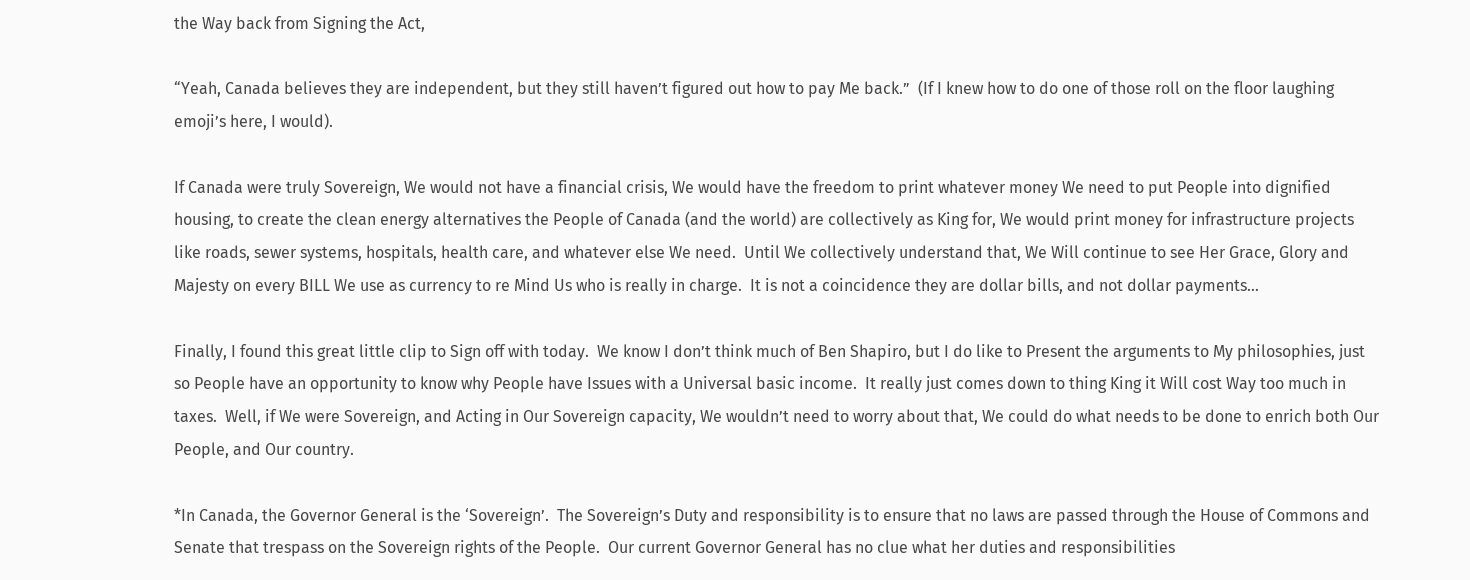the Way back from Signing the Act,

“Yeah, Canada believes they are independent, but they still haven’t figured out how to pay Me back.”  (If I knew how to do one of those roll on the floor laughing emoji’s here, I would).

If Canada were truly Sovereign, We would not have a financial crisis, We would have the freedom to print whatever money We need to put People into dignified housing, to create the clean energy alternatives the People of Canada (and the world) are collectively as King for, We would print money for infrastructure projects like roads, sewer systems, hospitals, health care, and whatever else We need.  Until We collectively understand that, We Will continue to see Her Grace, Glory and Majesty on every BILL We use as currency to re Mind Us who is really in charge.  It is not a coincidence they are dollar bills, and not dollar payments…

Finally, I found this great little clip to Sign off with today.  We know I don’t think much of Ben Shapiro, but I do like to Present the arguments to My philosophies, just so People have an opportunity to know why People have Issues with a Universal basic income.  It really just comes down to thing King it Will cost Way too much in taxes.  Well, if We were Sovereign, and Acting in Our Sovereign capacity, We wouldn’t need to worry about that, We could do what needs to be done to enrich both Our People, and Our country.

*In Canada, the Governor General is the ‘Sovereign’.  The Sovereign’s Duty and responsibility is to ensure that no laws are passed through the House of Commons and Senate that trespass on the Sovereign rights of the People.  Our current Governor General has no clue what her duties and responsibilities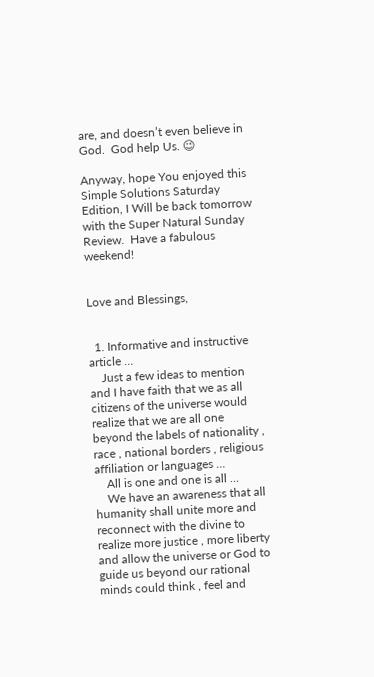are, and doesn’t even believe in God.  God help Us. 😉

Anyway, hope You enjoyed this Simple Solutions Saturday Edition, I Will be back tomorrow with the Super Natural Sunday Review.  Have a fabulous weekend!


Love and Blessings,


  1. Informative and instructive article …
    Just a few ideas to mention and I have faith that we as all citizens of the universe would realize that we are all one beyond the labels of nationality , race , national borders , religious affiliation or languages …
    All is one and one is all …
    We have an awareness that all humanity shall unite more and reconnect with the divine to realize more justice , more liberty and allow the universe or God to guide us beyond our rational minds could think , feel and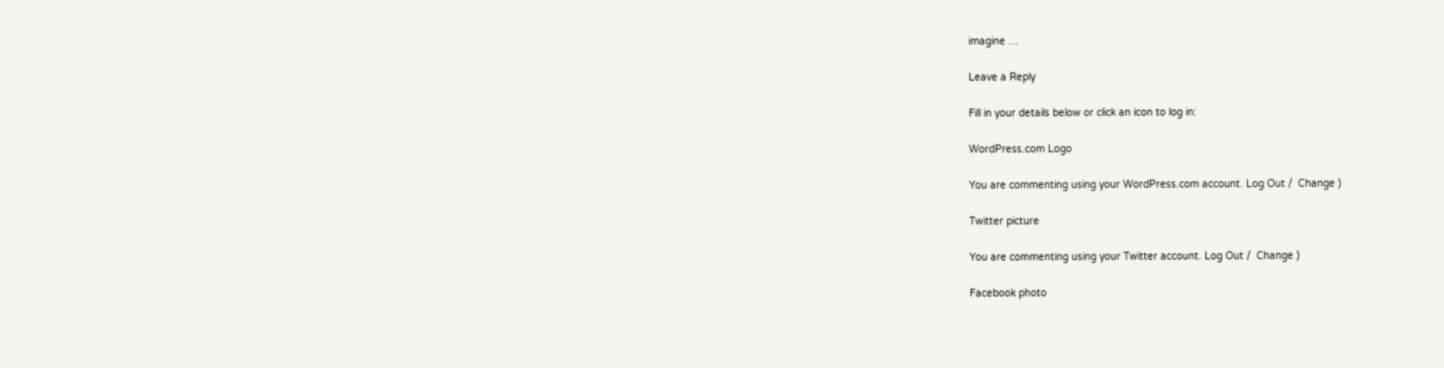imagine …

Leave a Reply

Fill in your details below or click an icon to log in:

WordPress.com Logo

You are commenting using your WordPress.com account. Log Out /  Change )

Twitter picture

You are commenting using your Twitter account. Log Out /  Change )

Facebook photo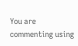You are commenting using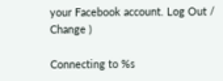your Facebook account. Log Out /  Change )

Connecting to %s